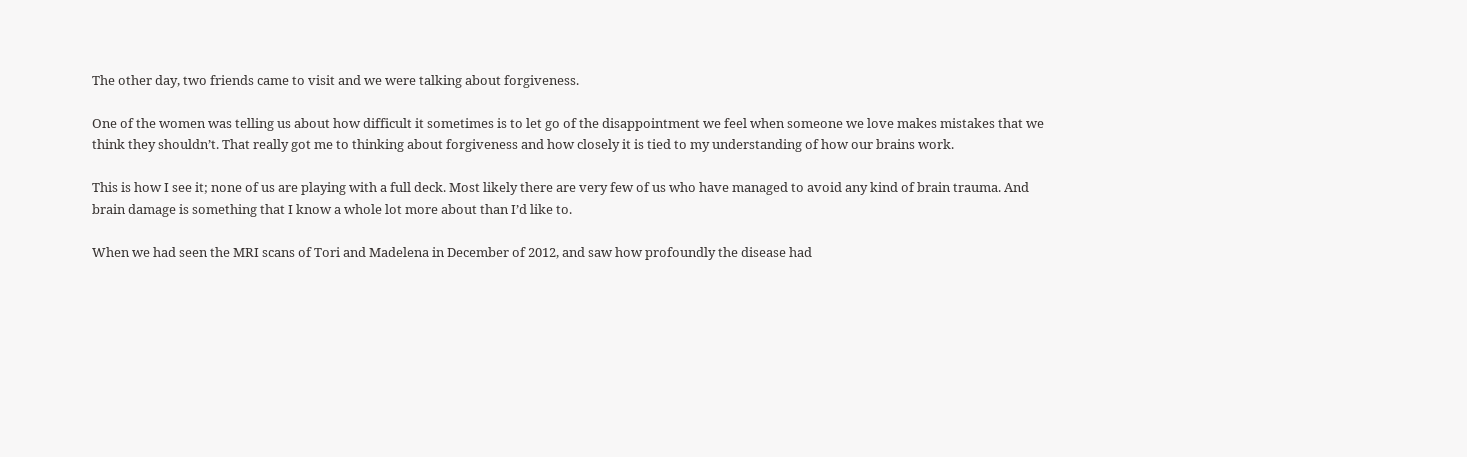The other day, two friends came to visit and we were talking about forgiveness.

One of the women was telling us about how difficult it sometimes is to let go of the disappointment we feel when someone we love makes mistakes that we think they shouldn’t. That really got me to thinking about forgiveness and how closely it is tied to my understanding of how our brains work.

This is how I see it; none of us are playing with a full deck. Most likely there are very few of us who have managed to avoid any kind of brain trauma. And brain damage is something that I know a whole lot more about than I’d like to.

When we had seen the MRI scans of Tori and Madelena in December of 2012, and saw how profoundly the disease had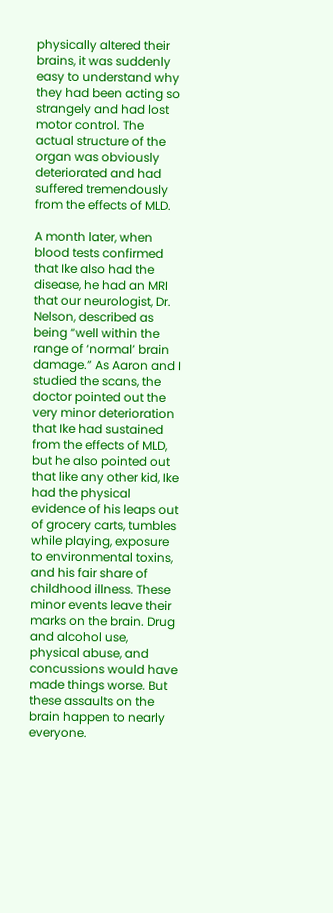physically altered their brains, it was suddenly easy to understand why they had been acting so strangely and had lost motor control. The actual structure of the organ was obviously deteriorated and had suffered tremendously from the effects of MLD.

A month later, when blood tests confirmed that Ike also had the disease, he had an MRI that our neurologist, Dr. Nelson, described as being “well within the range of ‘normal’ brain damage.” As Aaron and I studied the scans, the doctor pointed out the very minor deterioration that Ike had sustained from the effects of MLD, but he also pointed out that like any other kid, Ike had the physical evidence of his leaps out of grocery carts, tumbles while playing, exposure to environmental toxins, and his fair share of childhood illness. These minor events leave their marks on the brain. Drug and alcohol use, physical abuse, and concussions would have made things worse. But these assaults on the brain happen to nearly everyone.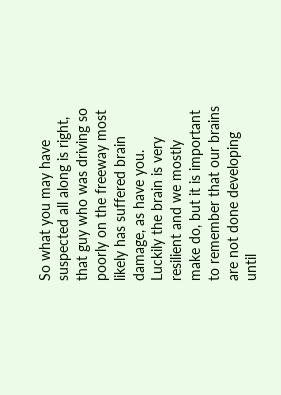So what you may have suspected all along is right, that guy who was driving so poorly on the freeway most likely has suffered brain damage, as have you. Luckily the brain is very resilient and we mostly make do, but it is important to remember that our brains are not done developing until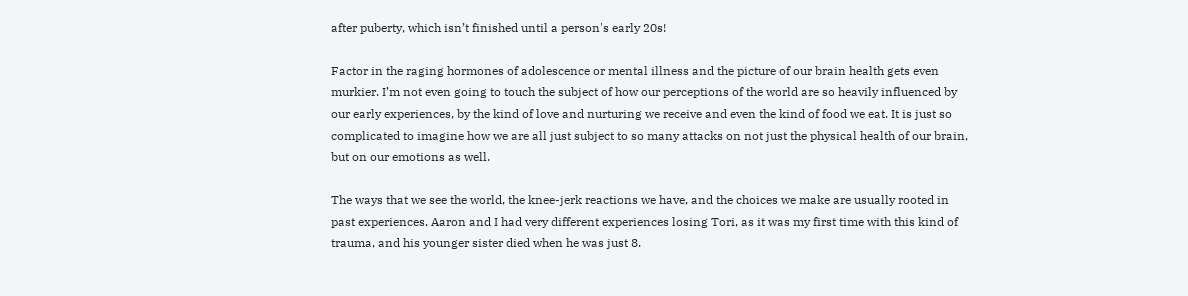after puberty, which isn’t finished until a person's early 20s!

Factor in the raging hormones of adolescence or mental illness and the picture of our brain health gets even murkier. I’m not even going to touch the subject of how our perceptions of the world are so heavily influenced by our early experiences, by the kind of love and nurturing we receive and even the kind of food we eat. It is just so complicated to imagine how we are all just subject to so many attacks on not just the physical health of our brain, but on our emotions as well.

The ways that we see the world, the knee-jerk reactions we have, and the choices we make are usually rooted in past experiences. Aaron and I had very different experiences losing Tori, as it was my first time with this kind of trauma, and his younger sister died when he was just 8.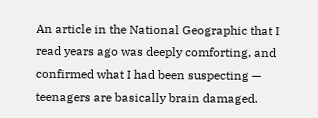An article in the National Geographic that I read years ago was deeply comforting, and confirmed what I had been suspecting — teenagers are basically brain damaged.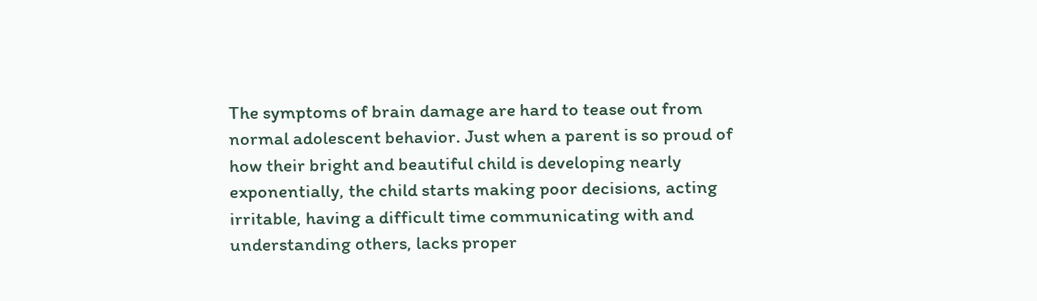The symptoms of brain damage are hard to tease out from normal adolescent behavior. Just when a parent is so proud of how their bright and beautiful child is developing nearly exponentially, the child starts making poor decisions, acting irritable, having a difficult time communicating with and understanding others, lacks proper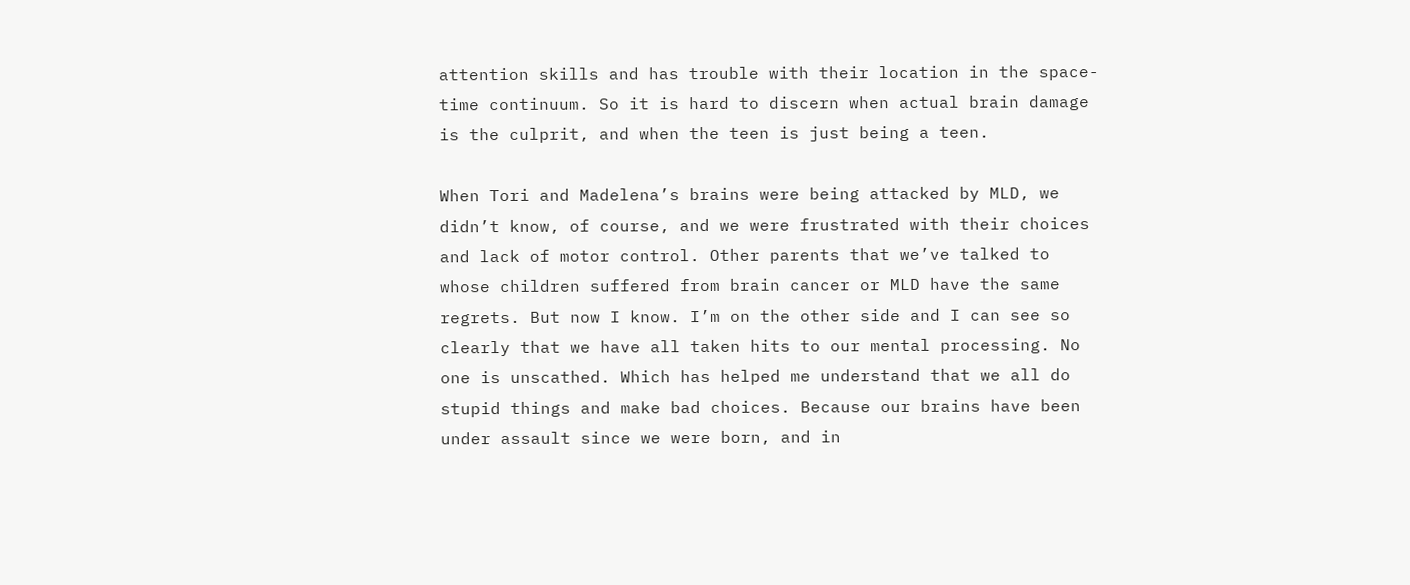attention skills and has trouble with their location in the space-time continuum. So it is hard to discern when actual brain damage is the culprit, and when the teen is just being a teen.

When Tori and Madelena’s brains were being attacked by MLD, we didn’t know, of course, and we were frustrated with their choices and lack of motor control. Other parents that we’ve talked to whose children suffered from brain cancer or MLD have the same regrets. But now I know. I’m on the other side and I can see so clearly that we have all taken hits to our mental processing. No one is unscathed. Which has helped me understand that we all do stupid things and make bad choices. Because our brains have been under assault since we were born, and in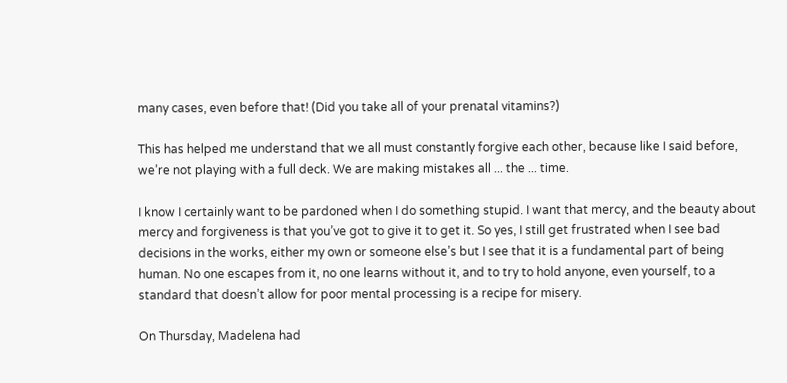many cases, even before that! (Did you take all of your prenatal vitamins?)

This has helped me understand that we all must constantly forgive each other, because like I said before, we’re not playing with a full deck. We are making mistakes all ... the ... time.

I know I certainly want to be pardoned when I do something stupid. I want that mercy, and the beauty about mercy and forgiveness is that you’ve got to give it to get it. So yes, I still get frustrated when I see bad decisions in the works, either my own or someone else’s but I see that it is a fundamental part of being human. No one escapes from it, no one learns without it, and to try to hold anyone, even yourself, to a standard that doesn’t allow for poor mental processing is a recipe for misery.

On Thursday, Madelena had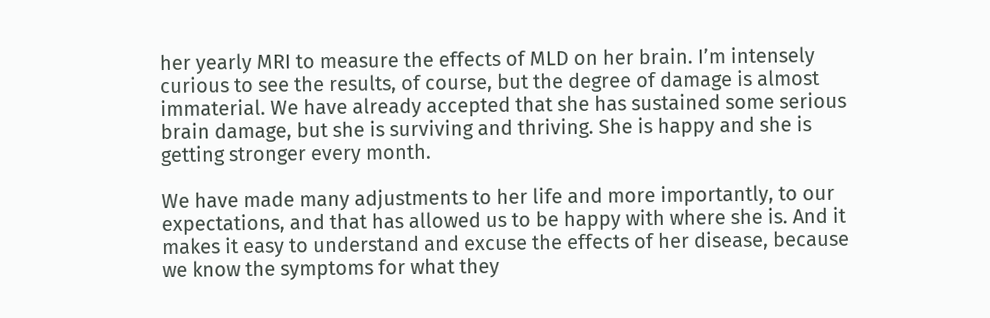her yearly MRI to measure the effects of MLD on her brain. I’m intensely curious to see the results, of course, but the degree of damage is almost immaterial. We have already accepted that she has sustained some serious brain damage, but she is surviving and thriving. She is happy and she is getting stronger every month.

We have made many adjustments to her life and more importantly, to our expectations, and that has allowed us to be happy with where she is. And it makes it easy to understand and excuse the effects of her disease, because we know the symptoms for what they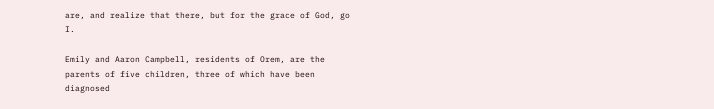are, and realize that there, but for the grace of God, go I.

Emily and Aaron Campbell, residents of Orem, are the parents of five children, three of which have been diagnosed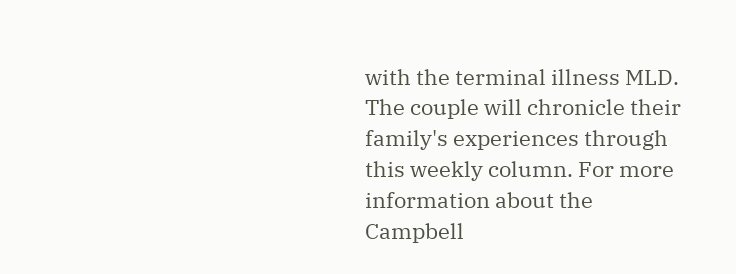with the terminal illness MLD. The couple will chronicle their family's experiences through this weekly column. For more information about the Campbell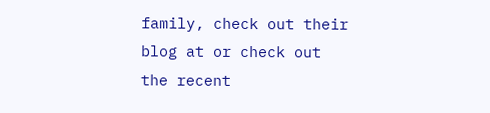family, check out their blog at or check out the recent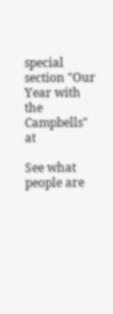special section "Our Year with the Campbells" at

See what people are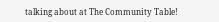talking about at The Community Table!